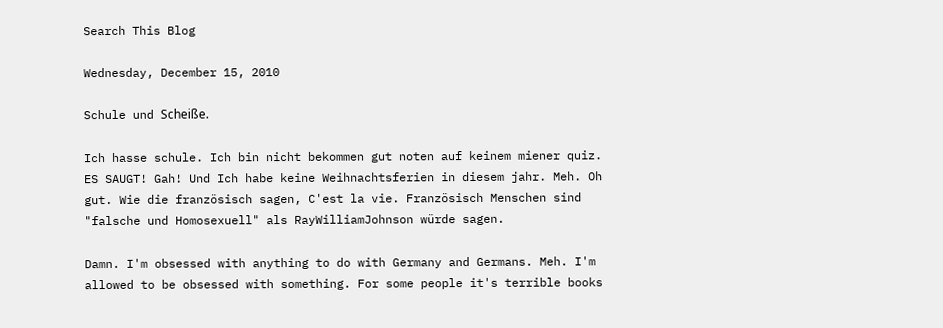Search This Blog

Wednesday, December 15, 2010

Schule und Scheiße.

Ich hasse schule. Ich bin nicht bekommen gut noten auf keinem miener quiz. ES SAUGT! Gah! Und Ich habe keine Weihnachtsferien in diesem jahr. Meh. Oh gut. Wie die französisch sagen, C'est la vie. Französisch Menschen sind "falsche und Homosexuell" als RayWilliamJohnson würde sagen.

Damn. I'm obsessed with anything to do with Germany and Germans. Meh. I'm allowed to be obsessed with something. For some people it's terrible books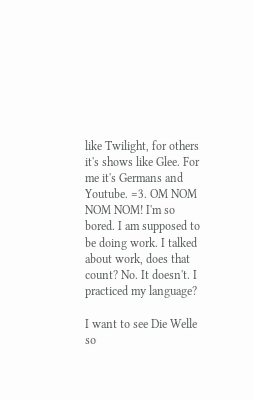like Twilight, for others it's shows like Glee. For me it's Germans and Youtube. =3. OM NOM NOM NOM! I'm so bored. I am supposed to be doing work. I talked about work, does that count? No. It doesn't. I practiced my language?

I want to see Die Welle so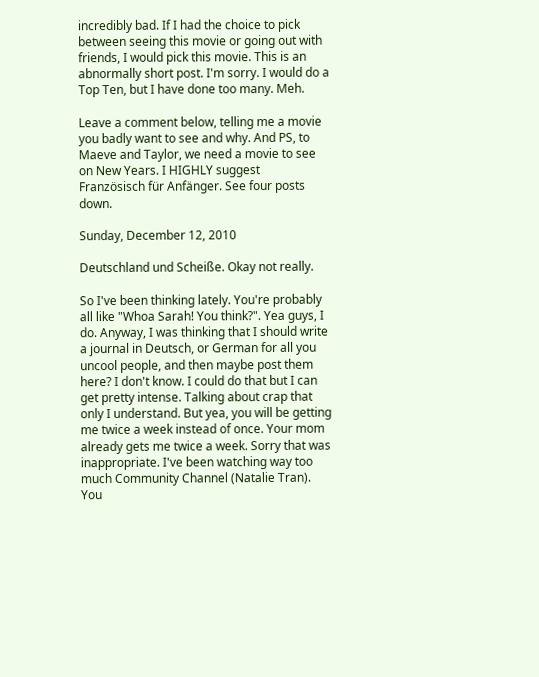incredibly bad. If I had the choice to pick between seeing this movie or going out with friends, I would pick this movie. This is an abnormally short post. I'm sorry. I would do a Top Ten, but I have done too many. Meh.

Leave a comment below, telling me a movie you badly want to see and why. And PS, to Maeve and Taylor, we need a movie to see on New Years. I HIGHLY suggest  Französisch für Anfänger. See four posts down.

Sunday, December 12, 2010

Deutschland und Scheiße. Okay not really.

So I've been thinking lately. You're probably all like "Whoa Sarah! You think?". Yea guys, I do. Anyway, I was thinking that I should write a journal in Deutsch, or German for all you uncool people, and then maybe post them here? I don't know. I could do that but I can get pretty intense. Talking about crap that only I understand. But yea, you will be getting me twice a week instead of once. Your mom already gets me twice a week. Sorry that was inappropriate. I've been watching way too much Community Channel (Natalie Tran). You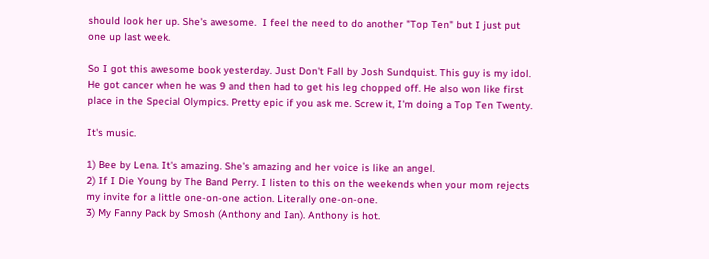should look her up. She's awesome.  I feel the need to do another "Top Ten" but I just put one up last week.

So I got this awesome book yesterday. Just Don't Fall by Josh Sundquist. This guy is my idol. He got cancer when he was 9 and then had to get his leg chopped off. He also won like first place in the Special Olympics. Pretty epic if you ask me. Screw it, I'm doing a Top Ten Twenty.

It's music.

1) Bee by Lena. It's amazing. She's amazing and her voice is like an angel.
2) If I Die Young by The Band Perry. I listen to this on the weekends when your mom rejects my invite for a little one-on-one action. Literally one-on-one.
3) My Fanny Pack by Smosh (Anthony and Ian). Anthony is hot.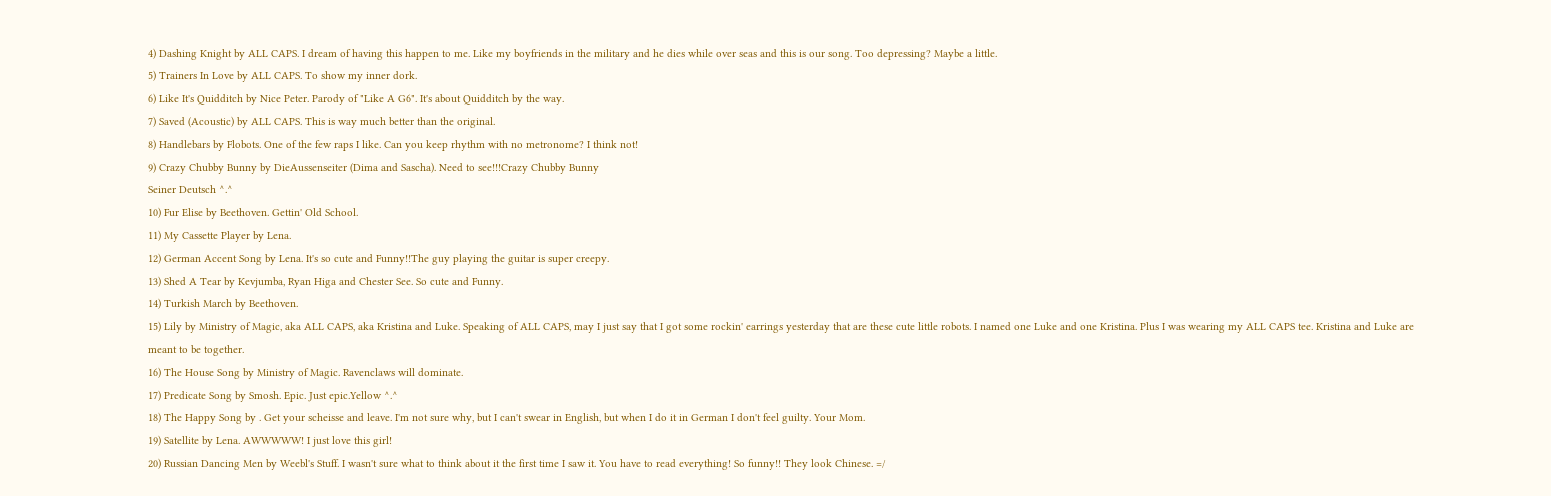4) Dashing Knight by ALL CAPS. I dream of having this happen to me. Like my boyfriends in the military and he dies while over seas and this is our song. Too depressing? Maybe a little.
5) Trainers In Love by ALL CAPS. To show my inner dork.
6) Like It's Quidditch by Nice Peter. Parody of "Like A G6". It's about Quidditch by the way.
7) Saved (Acoustic) by ALL CAPS. This is way much better than the original.
8) Handlebars by Flobots. One of the few raps I like. Can you keep rhythm with no metronome? I think not!
9) Crazy Chubby Bunny by DieAussenseiter (Dima and Sascha). Need to see!!!Crazy Chubby Bunny
Seiner Deutsch ^.^
10) Fur Elise by Beethoven. Gettin' Old School.
11) My Cassette Player by Lena.
12) German Accent Song by Lena. It's so cute and Funny!!The guy playing the guitar is super creepy.
13) Shed A Tear by Kevjumba, Ryan Higa and Chester See. So cute and Funny.
14) Turkish March by Beethoven.
15) Lily by Ministry of Magic, aka ALL CAPS, aka Kristina and Luke. Speaking of ALL CAPS, may I just say that I got some rockin' earrings yesterday that are these cute little robots. I named one Luke and one Kristina. Plus I was wearing my ALL CAPS tee. Kristina and Luke are meant to be together.
16) The House Song by Ministry of Magic. Ravenclaws will dominate.
17) Predicate Song by Smosh. Epic. Just epic.Yellow ^.^
18) The Happy Song by . Get your scheisse and leave. I'm not sure why, but I can't swear in English, but when I do it in German I don't feel guilty. Your Mom.
19) Satellite by Lena. AWWWWW! I just love this girl!
20) Russian Dancing Men by Weebl's Stuff. I wasn't sure what to think about it the first time I saw it. You have to read everything! So funny!! They look Chinese. =/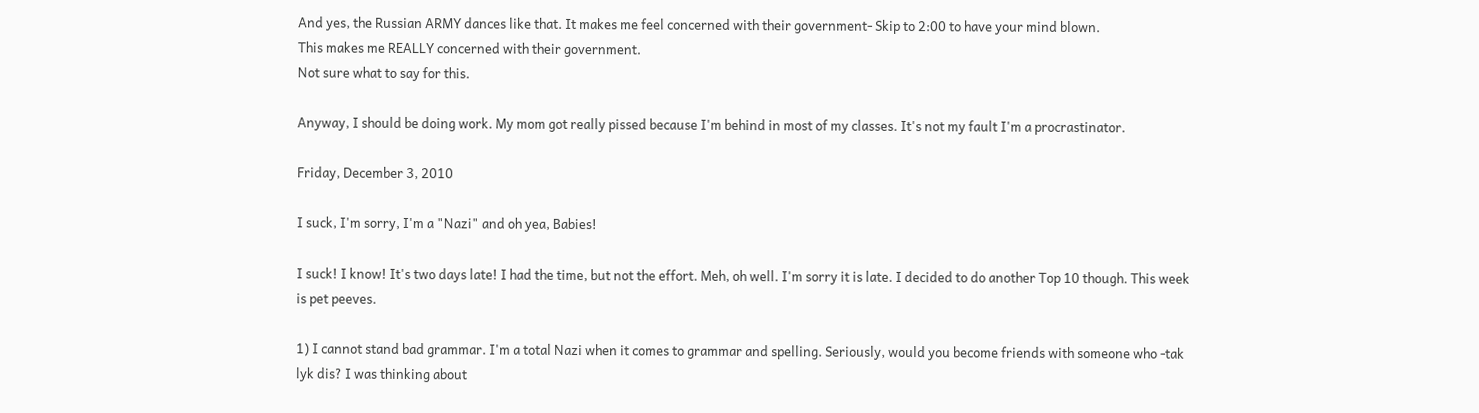And yes, the Russian ARMY dances like that. It makes me feel concerned with their government- Skip to 2:00 to have your mind blown.
This makes me REALLY concerned with their government.
Not sure what to say for this.

Anyway, I should be doing work. My mom got really pissed because I'm behind in most of my classes. It's not my fault I'm a procrastinator.

Friday, December 3, 2010

I suck, I'm sorry, I'm a "Nazi" and oh yea, Babies!

I suck! I know! It's two days late! I had the time, but not the effort. Meh, oh well. I'm sorry it is late. I decided to do another Top 10 though. This week is pet peeves.

1) I cannot stand bad grammar. I'm a total Nazi when it comes to grammar and spelling. Seriously, would you become friends with someone who -tak lyk dis? I was thinking about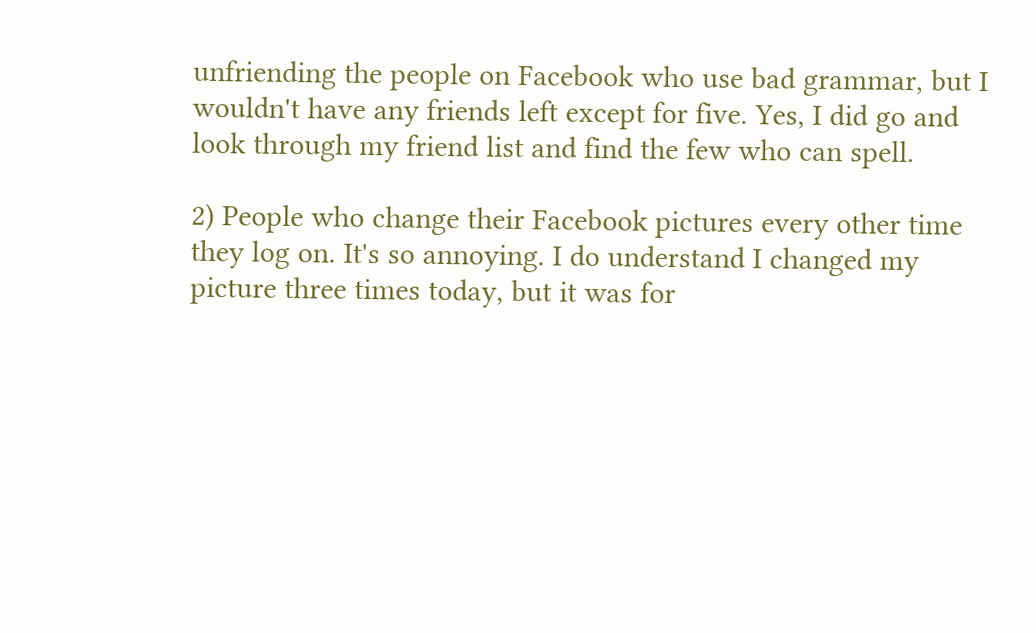unfriending the people on Facebook who use bad grammar, but I wouldn't have any friends left except for five. Yes, I did go and look through my friend list and find the few who can spell.

2) People who change their Facebook pictures every other time they log on. It's so annoying. I do understand I changed my picture three times today, but it was for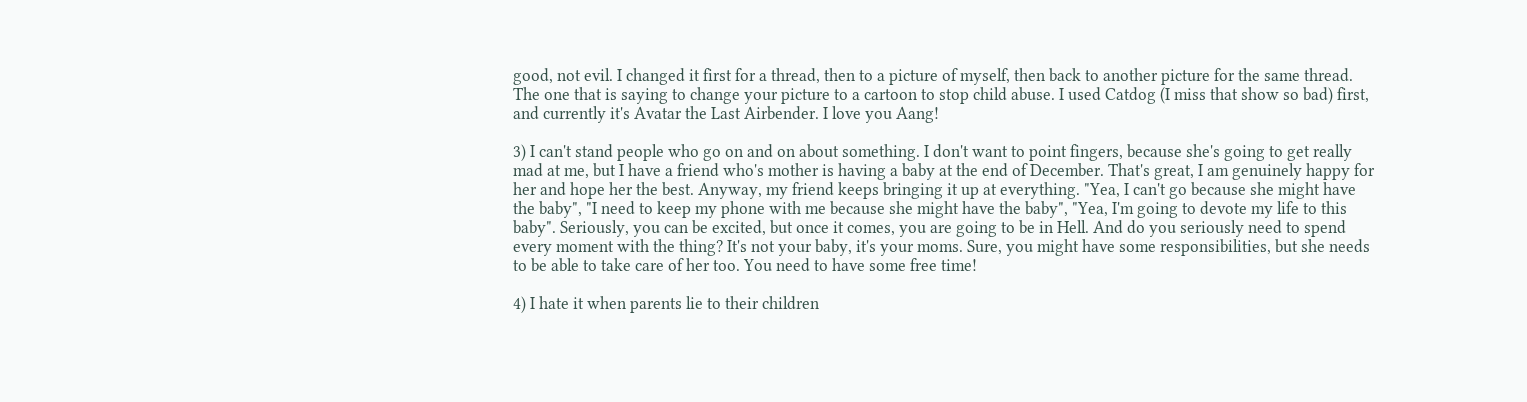good, not evil. I changed it first for a thread, then to a picture of myself, then back to another picture for the same thread. The one that is saying to change your picture to a cartoon to stop child abuse. I used Catdog (I miss that show so bad) first, and currently it's Avatar the Last Airbender. I love you Aang!

3) I can't stand people who go on and on about something. I don't want to point fingers, because she's going to get really mad at me, but I have a friend who's mother is having a baby at the end of December. That's great, I am genuinely happy for her and hope her the best. Anyway, my friend keeps bringing it up at everything. "Yea, I can't go because she might have the baby", "I need to keep my phone with me because she might have the baby", "Yea, I'm going to devote my life to this baby". Seriously, you can be excited, but once it comes, you are going to be in Hell. And do you seriously need to spend every moment with the thing? It's not your baby, it's your moms. Sure, you might have some responsibilities, but she needs to be able to take care of her too. You need to have some free time!

4) I hate it when parents lie to their children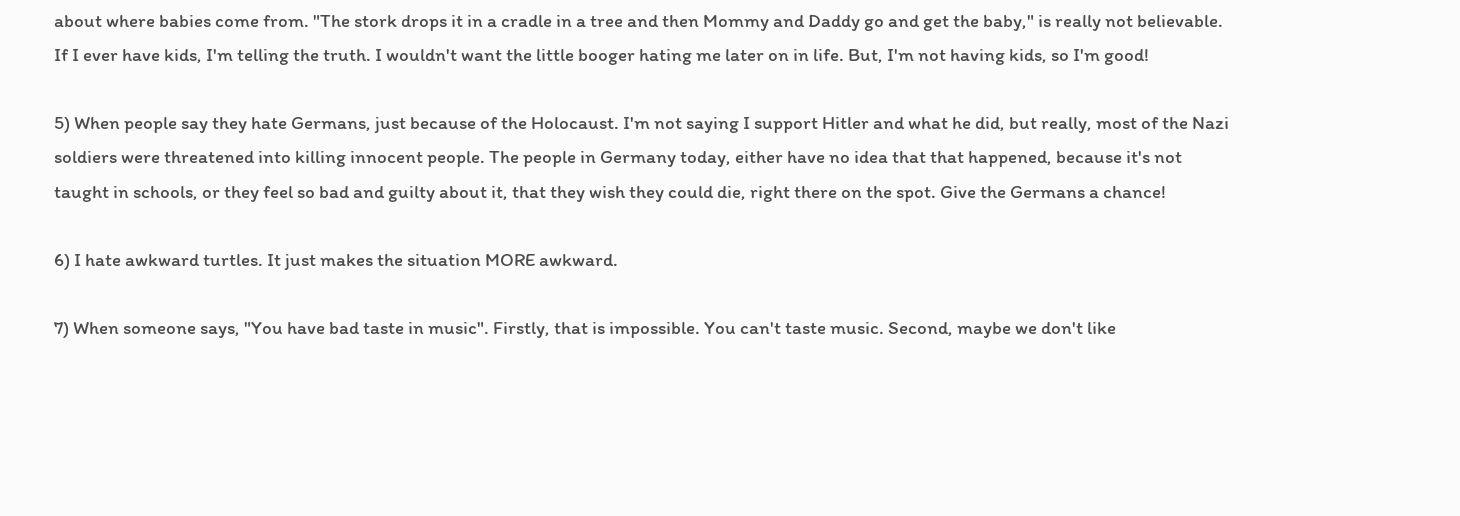about where babies come from. "The stork drops it in a cradle in a tree and then Mommy and Daddy go and get the baby," is really not believable. If I ever have kids, I'm telling the truth. I wouldn't want the little booger hating me later on in life. But, I'm not having kids, so I'm good!

5) When people say they hate Germans, just because of the Holocaust. I'm not saying I support Hitler and what he did, but really, most of the Nazi soldiers were threatened into killing innocent people. The people in Germany today, either have no idea that that happened, because it's not taught in schools, or they feel so bad and guilty about it, that they wish they could die, right there on the spot. Give the Germans a chance!

6) I hate awkward turtles. It just makes the situation MORE awkward.

7) When someone says, "You have bad taste in music". Firstly, that is impossible. You can't taste music. Second, maybe we don't like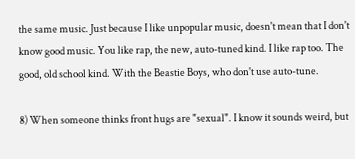the same music. Just because I like unpopular music, doesn't mean that I don't know good music. You like rap, the new, auto-tuned kind. I like rap too. The good, old school kind. With the Beastie Boys, who don't use auto-tune.

8) When someone thinks front hugs are "sexual". I know it sounds weird, but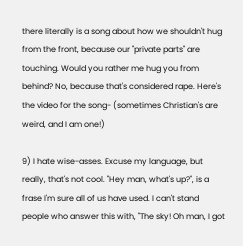there literally is a song about how we shouldn't hug from the front, because our "private parts" are touching. Would you rather me hug you from behind? No, because that's considered rape. Here's the video for the song- (sometimes Christian's are weird, and I am one!)

9) I hate wise-asses. Excuse my language, but really, that's not cool. "Hey man, what's up?", is a frase I'm sure all of us have used. I can't stand people who answer this with, "The sky! Oh man, I got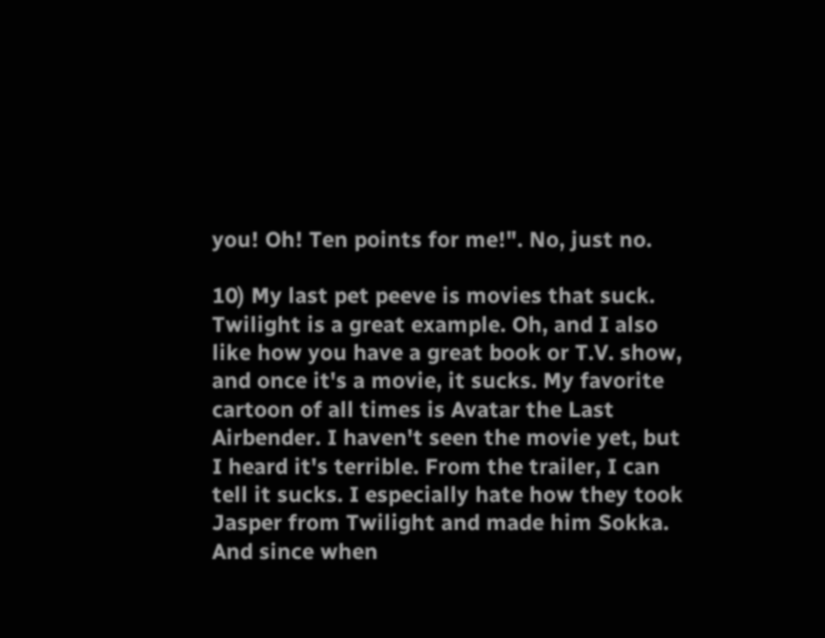you! Oh! Ten points for me!". No, just no.

10) My last pet peeve is movies that suck. Twilight is a great example. Oh, and I also like how you have a great book or T.V. show, and once it's a movie, it sucks. My favorite cartoon of all times is Avatar the Last Airbender. I haven't seen the movie yet, but I heard it's terrible. From the trailer, I can tell it sucks. I especially hate how they took Jasper from Twilight and made him Sokka. And since when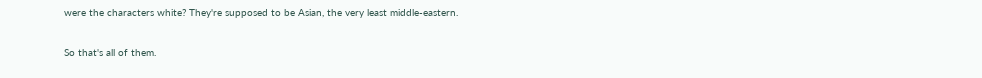were the characters white? They're supposed to be Asian, the very least middle-eastern.

So that's all of them.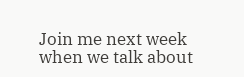Join me next week when we talk about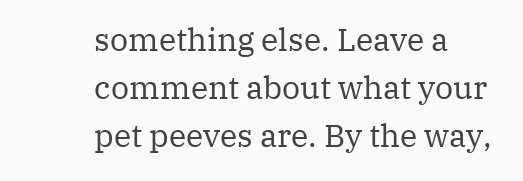something else. Leave a comment about what your pet peeves are. By the way,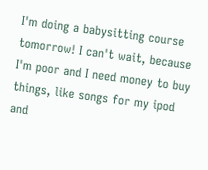I'm doing a babysitting course tomorrow! I can't wait, because I'm poor and I need money to buy things, like songs for my ipod and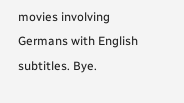movies involving Germans with English subtitles. Bye.